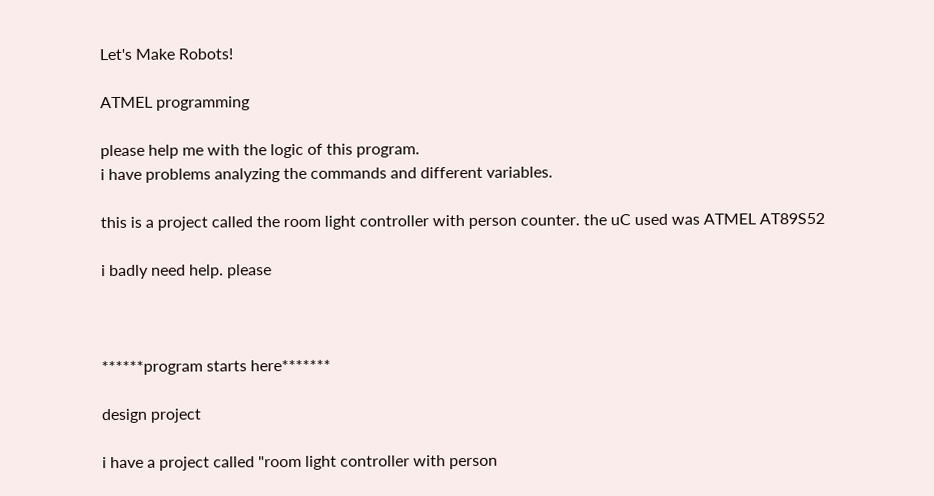Let's Make Robots!

ATMEL programming

please help me with the logic of this program.
i have problems analyzing the commands and different variables.

this is a project called the room light controller with person counter. the uC used was ATMEL AT89S52

i badly need help. please



******program starts here*******

design project

i have a project called "room light controller with person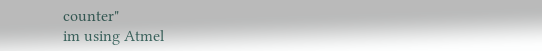counter"
im using Atmel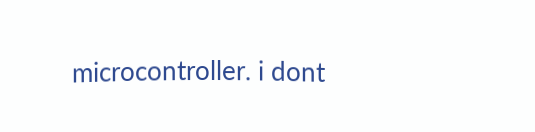microcontroller. i dont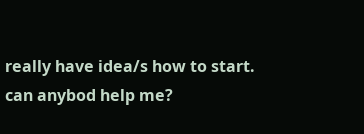really have idea/s how to start.
can anybod help me?